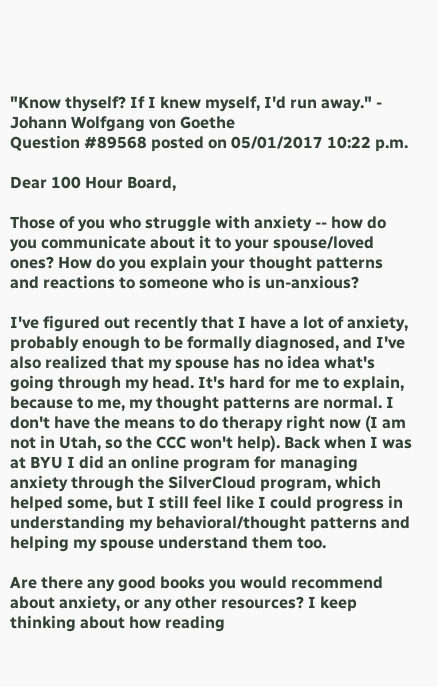"Know thyself? If I knew myself, I'd run away." - Johann Wolfgang von Goethe
Question #89568 posted on 05/01/2017 10:22 p.m.

Dear 100 Hour Board,

Those of you who struggle with anxiety -- how do you communicate about it to your spouse/loved ones? How do you explain your thought patterns and reactions to someone who is un-anxious?

I've figured out recently that I have a lot of anxiety, probably enough to be formally diagnosed, and I've also realized that my spouse has no idea what's going through my head. It's hard for me to explain, because to me, my thought patterns are normal. I don't have the means to do therapy right now (I am not in Utah, so the CCC won't help). Back when I was at BYU I did an online program for managing anxiety through the SilverCloud program, which helped some, but I still feel like I could progress in understanding my behavioral/thought patterns and helping my spouse understand them too.

Are there any good books you would recommend about anxiety, or any other resources? I keep thinking about how reading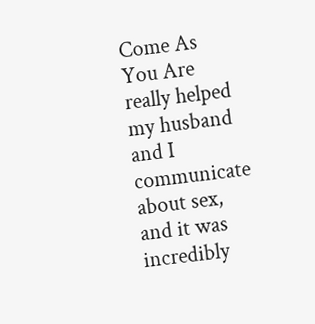Come As You Are really helped my husband and I communicate about sex, and it was incredibly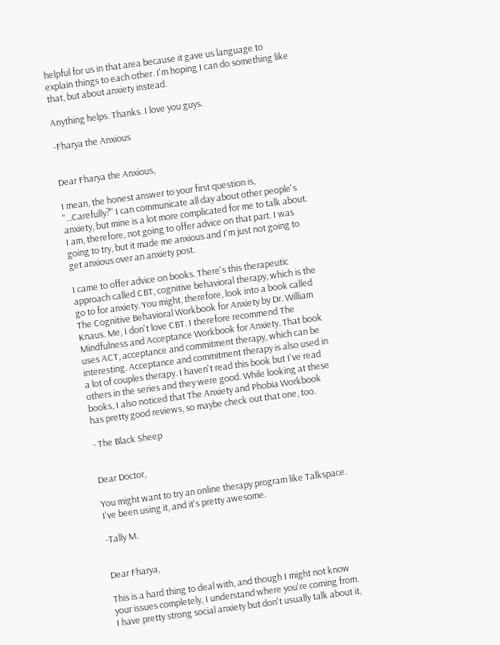helpful for us in that area because it gave us language to explain things to each other. I'm hoping I can do something like that, but about anxiety instead.

Anything helps. Thanks. I love you guys.

-Fharya the Anxious


Dear Fharya the Anxious,

I mean, the honest answer to your first question is, "...Carefully?" I can communicate all day about other people's anxiety, but mine is a lot more complicated for me to talk about. I am, therefore, not going to offer advice on that part. I was going to try, but it made me anxious and I'm just not going to get anxious over an anxiety post.

I came to offer advice on books. There's this therapeutic approach called CBT, cognitive behavioral therapy, which is the go to for anxiety. You might, therefore, look into a book called The Cognitive Behavioral Workbook for Anxiety by Dr. William Knaus. Me, I don't love CBT. I therefore recommend The Mindfulness and Acceptance Workbook for Anxiety. That book uses ACT, acceptance and commitment therapy, which can be interesting. Acceptance and commitment therapy is also used in a lot of couples therapy. I haven't read this book but I've read others in the series and they were good. While looking at these books, I also noticed that The Anxiety and Phobia Workbook has pretty good reviews, so maybe check out that one, too.

- The Black Sheep


Dear Doctor,

You might want to try an online therapy program like Talkspace. I've been using it, and it's pretty awesome.

-Tally M.


Dear Fharya,

This is a hard thing to deal with, and though I might not know your issues completely, I understand where you're coming from. I have pretty strong social anxiety but don't usually talk about it,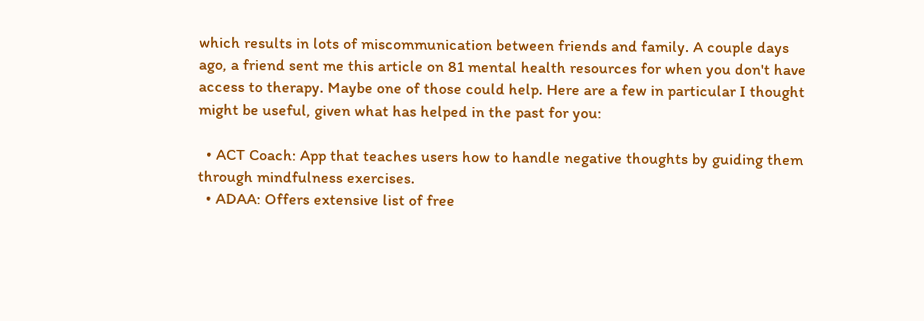which results in lots of miscommunication between friends and family. A couple days ago, a friend sent me this article on 81 mental health resources for when you don't have access to therapy. Maybe one of those could help. Here are a few in particular I thought might be useful, given what has helped in the past for you:

  • ACT Coach: App that teaches users how to handle negative thoughts by guiding them through mindfulness exercises.
  • ADAA: Offers extensive list of free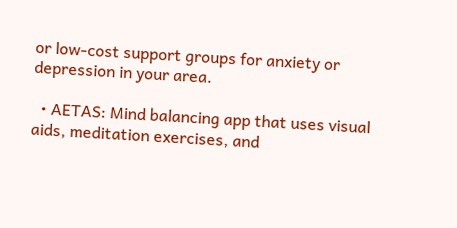or low-cost support groups for anxiety or depression in your area.

  • AETAS: Mind balancing app that uses visual aids, meditation exercises, and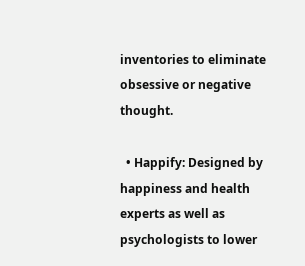inventories to eliminate obsessive or negative thought.

  • Happify: Designed by happiness and health experts as well as psychologists to lower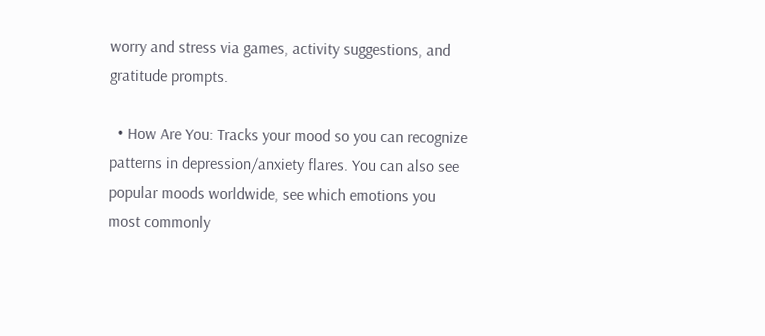worry and stress via games, activity suggestions, and gratitude prompts.

  • How Are You: Tracks your mood so you can recognize patterns in depression/anxiety flares. You can also see popular moods worldwide, see which emotions you most commonly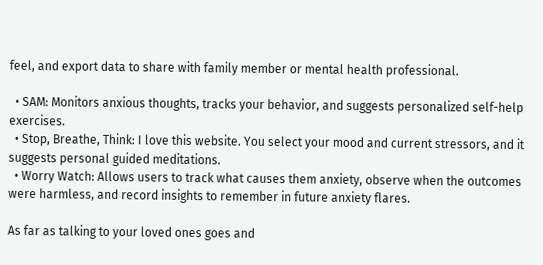feel, and export data to share with family member or mental health professional.

  • SAM: Monitors anxious thoughts, tracks your behavior, and suggests personalized self-help exercises.
  • Stop, Breathe, Think: I love this website. You select your mood and current stressors, and it suggests personal guided meditations.
  • Worry Watch: Allows users to track what causes them anxiety, observe when the outcomes were harmless, and record insights to remember in future anxiety flares.

As far as talking to your loved ones goes and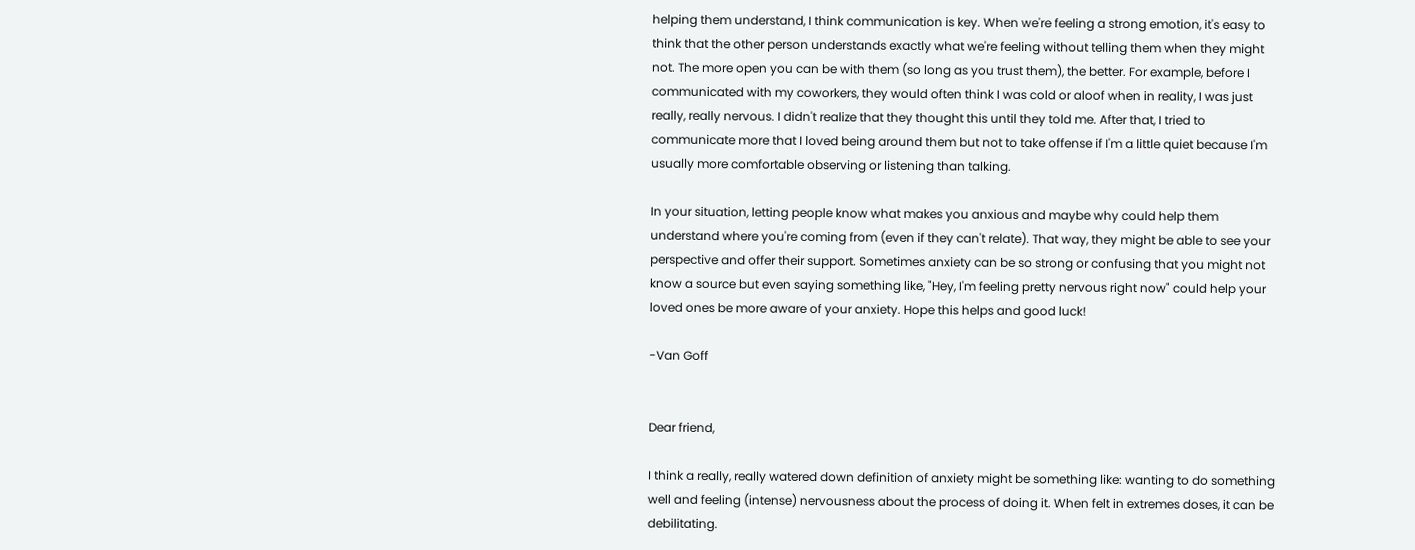helping them understand, I think communication is key. When we're feeling a strong emotion, it's easy to think that the other person understands exactly what we're feeling without telling them when they might not. The more open you can be with them (so long as you trust them), the better. For example, before I communicated with my coworkers, they would often think I was cold or aloof when in reality, I was just really, really nervous. I didn't realize that they thought this until they told me. After that, I tried to communicate more that I loved being around them but not to take offense if I'm a little quiet because I'm usually more comfortable observing or listening than talking.

In your situation, letting people know what makes you anxious and maybe why could help them understand where you're coming from (even if they can't relate). That way, they might be able to see your perspective and offer their support. Sometimes anxiety can be so strong or confusing that you might not know a source but even saying something like, "Hey, I'm feeling pretty nervous right now" could help your loved ones be more aware of your anxiety. Hope this helps and good luck!

-Van Goff


Dear friend,

I think a really, really watered down definition of anxiety might be something like: wanting to do something well and feeling (intense) nervousness about the process of doing it. When felt in extremes doses, it can be debilitating.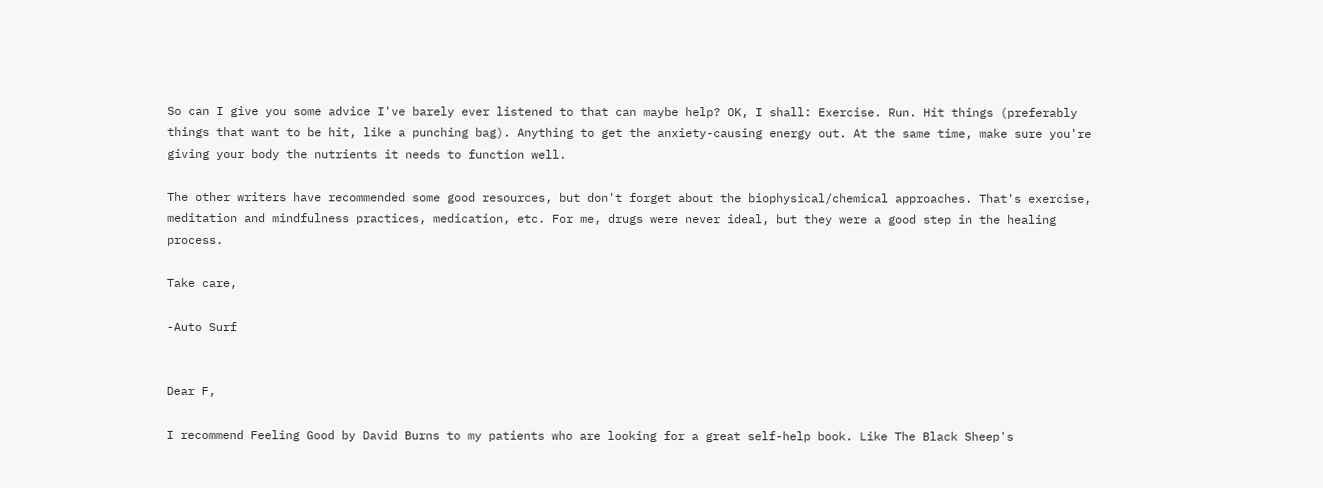So can I give you some advice I've barely ever listened to that can maybe help? OK, I shall: Exercise. Run. Hit things (preferably things that want to be hit, like a punching bag). Anything to get the anxiety-causing energy out. At the same time, make sure you're giving your body the nutrients it needs to function well.

The other writers have recommended some good resources, but don't forget about the biophysical/chemical approaches. That's exercise, meditation and mindfulness practices, medication, etc. For me, drugs were never ideal, but they were a good step in the healing process.

Take care,

-Auto Surf


Dear F,

I recommend Feeling Good by David Burns to my patients who are looking for a great self-help book. Like The Black Sheep's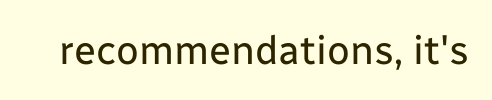recommendations, it's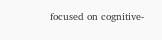focused on cognitive-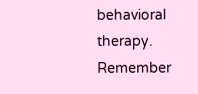behavioral therapy. Remember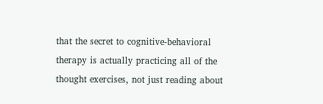that the secret to cognitive-behavioral therapy is actually practicing all of the thought exercises, not just reading about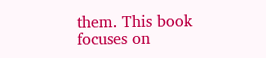them. This book focuses on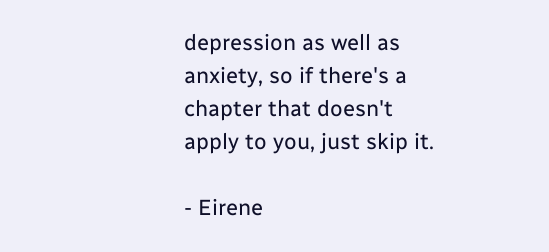depression as well as anxiety, so if there's a chapter that doesn't apply to you, just skip it.

- Eirene